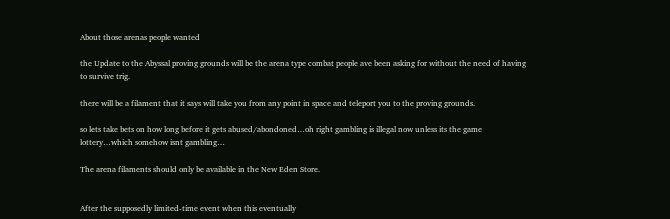About those arenas people wanted

the Update to the Abyssal proving grounds will be the arena type combat people ave been asking for without the need of having to survive trig.

there will be a filament that it says will take you from any point in space and teleport you to the proving grounds.

so lets take bets on how long before it gets abused/abondoned…oh right gambling is illegal now unless its the game lottery…which somehow isnt gambling…

The arena filaments should only be available in the New Eden Store.


After the supposedly limited-time event when this eventually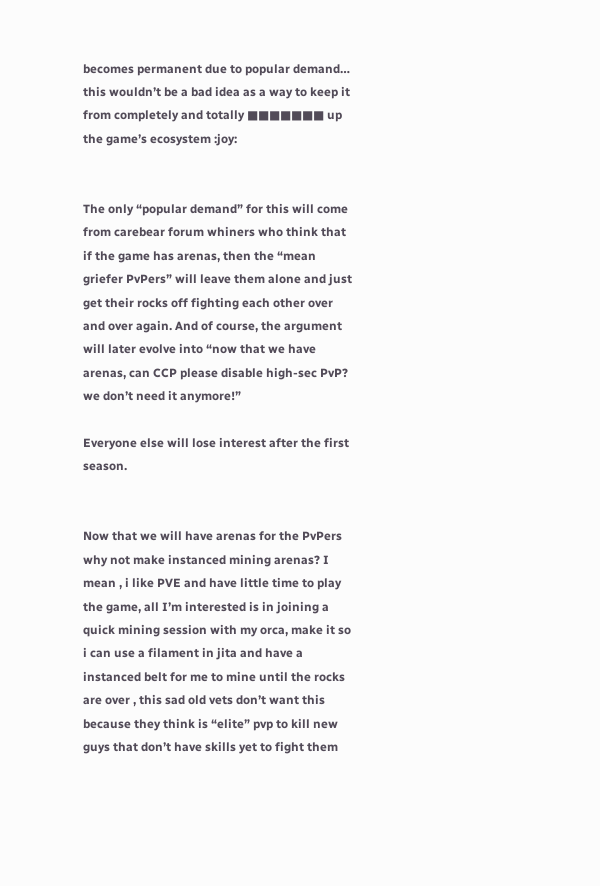becomes permanent due to popular demand… this wouldn’t be a bad idea as a way to keep it from completely and totally ■■■■■■■ up the game’s ecosystem :joy:


The only “popular demand” for this will come from carebear forum whiners who think that if the game has arenas, then the “mean griefer PvPers” will leave them alone and just get their rocks off fighting each other over and over again. And of course, the argument will later evolve into “now that we have arenas, can CCP please disable high-sec PvP? we don’t need it anymore!”

Everyone else will lose interest after the first season.


Now that we will have arenas for the PvPers why not make instanced mining arenas? I mean , i like PVE and have little time to play the game, all I’m interested is in joining a quick mining session with my orca, make it so i can use a filament in jita and have a instanced belt for me to mine until the rocks are over , this sad old vets don’t want this because they think is “elite” pvp to kill new guys that don’t have skills yet to fight them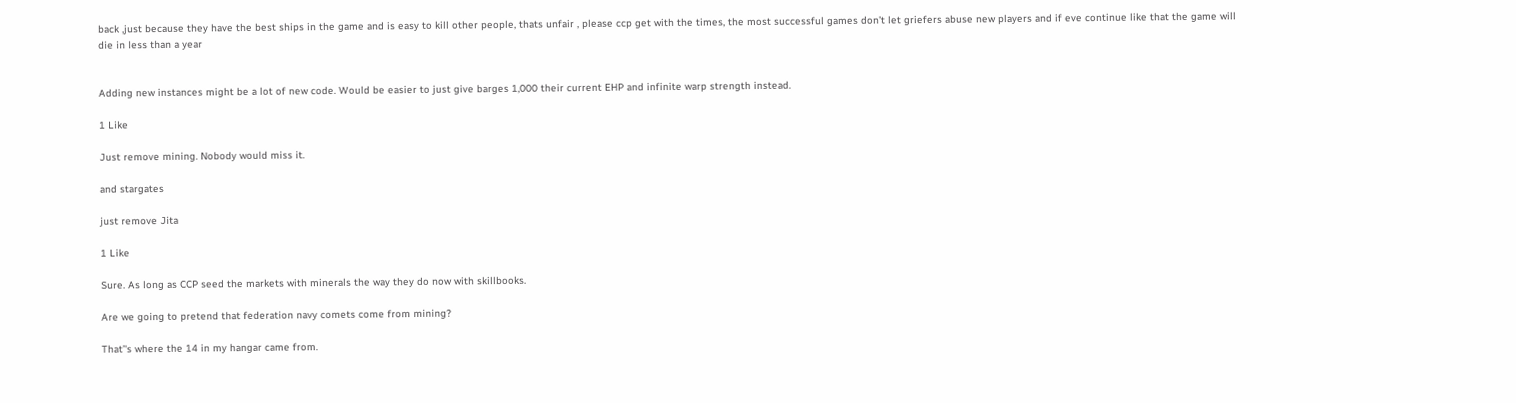back ,just because they have the best ships in the game and is easy to kill other people, thats unfair , please ccp get with the times, the most successful games don’t let griefers abuse new players and if eve continue like that the game will die in less than a year


Adding new instances might be a lot of new code. Would be easier to just give barges 1,000 their current EHP and infinite warp strength instead.

1 Like

Just remove mining. Nobody would miss it.

and stargates

just remove Jita

1 Like

Sure. As long as CCP seed the markets with minerals the way they do now with skillbooks.

Are we going to pretend that federation navy comets come from mining?

That’'s where the 14 in my hangar came from.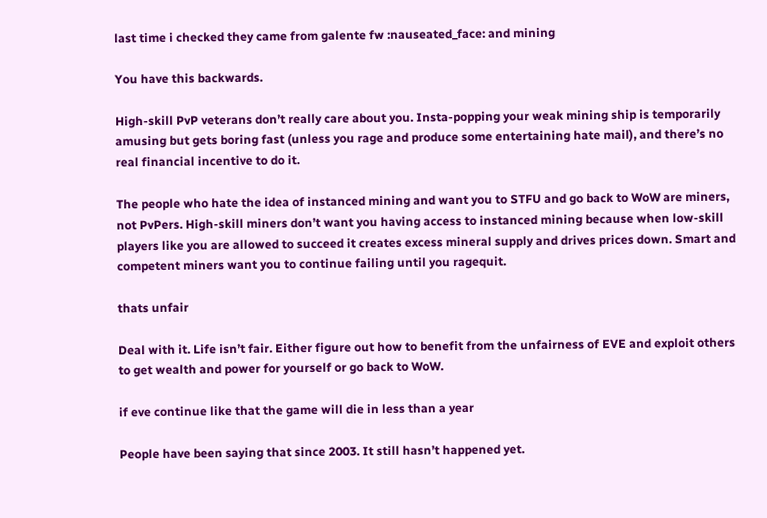last time i checked they came from galente fw :nauseated_face: and mining

You have this backwards.

High-skill PvP veterans don’t really care about you. Insta-popping your weak mining ship is temporarily amusing but gets boring fast (unless you rage and produce some entertaining hate mail), and there’s no real financial incentive to do it.

The people who hate the idea of instanced mining and want you to STFU and go back to WoW are miners, not PvPers. High-skill miners don’t want you having access to instanced mining because when low-skill players like you are allowed to succeed it creates excess mineral supply and drives prices down. Smart and competent miners want you to continue failing until you ragequit.

thats unfair

Deal with it. Life isn’t fair. Either figure out how to benefit from the unfairness of EVE and exploit others to get wealth and power for yourself or go back to WoW.

if eve continue like that the game will die in less than a year

People have been saying that since 2003. It still hasn’t happened yet.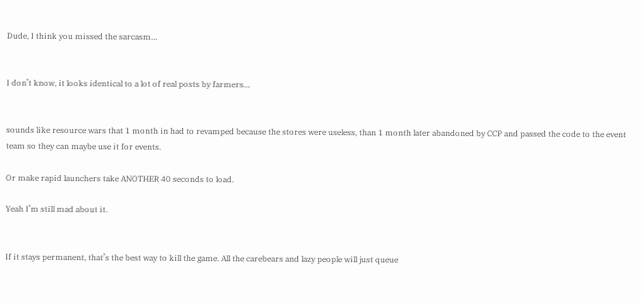Dude, I think you missed the sarcasm…


I don’t know, it looks identical to a lot of real posts by farmers…


sounds like resource wars that 1 month in had to revamped because the stores were useless, than 1 month later abandoned by CCP and passed the code to the event team so they can maybe use it for events.

Or make rapid launchers take ANOTHER 40 seconds to load.

Yeah I’m still mad about it.


If it stays permanent, that’s the best way to kill the game. All the carebears and lazy people will just queue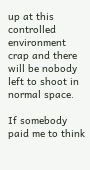up at this controlled environment crap and there will be nobody left to shoot in normal space.

If somebody paid me to think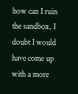how can I ruin the sandbox, I doubt I would have come up with a more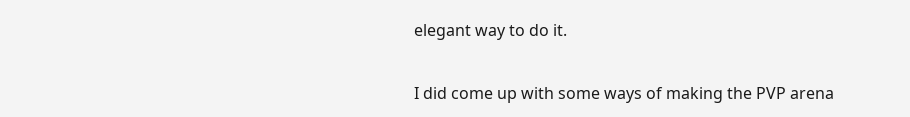elegant way to do it.


I did come up with some ways of making the PVP arena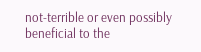not-terrible or even possibly beneficial to the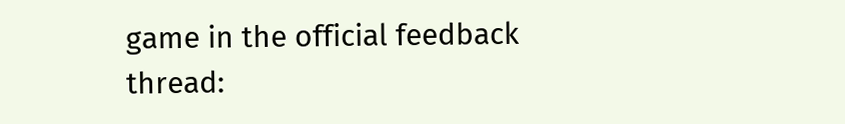game in the official feedback thread: